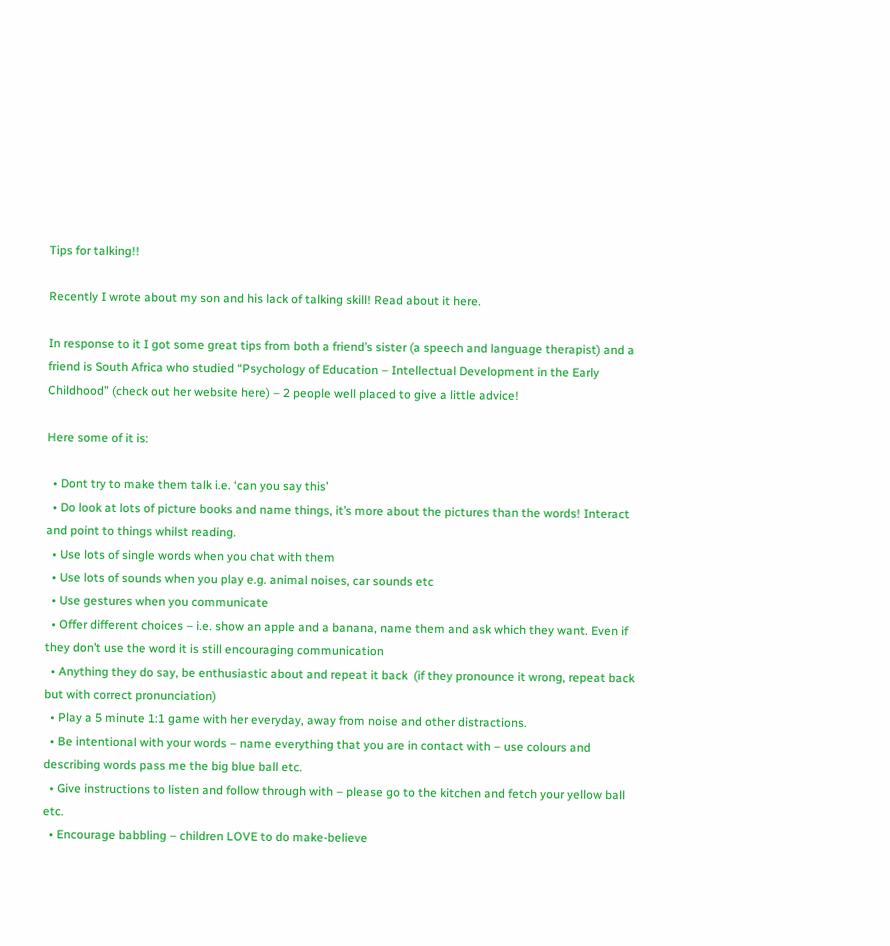Tips for talking!!

Recently I wrote about my son and his lack of talking skill! Read about it here.

In response to it I got some great tips from both a friend’s sister (a speech and language therapist) and a friend is South Africa who studied “Psychology of Education – Intellectual Development in the Early Childhood” (check out her website here) – 2 people well placed to give a little advice!

Here some of it is:

  • Dont try to make them talk i.e. ‘can you say this’
  • Do look at lots of picture books and name things, it’s more about the pictures than the words! Interact and point to things whilst reading.
  • Use lots of single words when you chat with them
  • Use lots of sounds when you play e.g. animal noises, car sounds etc
  • Use gestures when you communicate
  • Offer different choices – i.e. show an apple and a banana, name them and ask which they want. Even if they don’t use the word it is still encouraging communication
  • Anything they do say, be enthusiastic about and repeat it back  (if they pronounce it wrong, repeat back but with correct pronunciation)
  • Play a 5 minute 1:1 game with her everyday, away from noise and other distractions.
  • Be intentional with your words – name everything that you are in contact with – use colours and describing words pass me the big blue ball etc.
  • Give instructions to listen and follow through with – please go to the kitchen and fetch your yellow ball etc.
  • Encourage babbling – children LOVE to do make-believe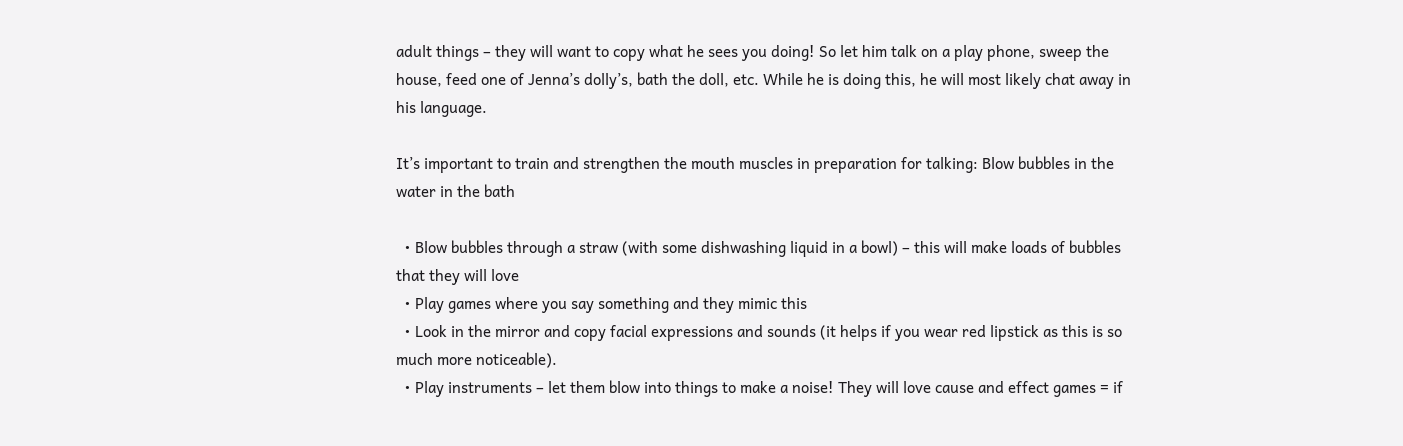adult things – they will want to copy what he sees you doing! So let him talk on a play phone, sweep the house, feed one of Jenna’s dolly’s, bath the doll, etc. While he is doing this, he will most likely chat away in his language.

It’s important to train and strengthen the mouth muscles in preparation for talking: Blow bubbles in the water in the bath

  • Blow bubbles through a straw (with some dishwashing liquid in a bowl) – this will make loads of bubbles that they will love
  • Play games where you say something and they mimic this
  • Look in the mirror and copy facial expressions and sounds (it helps if you wear red lipstick as this is so much more noticeable).
  • Play instruments – let them blow into things to make a noise! They will love cause and effect games = if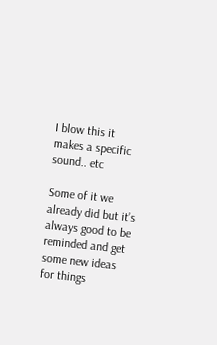I blow this it makes a specific sound.. etc

Some of it we already did but it’s always good to be reminded and get some new ideas for things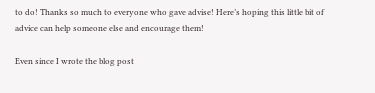to do! Thanks so much to everyone who gave advise! Here’s hoping this little bit of advice can help someone else and encourage them!

Even since I wrote the blog post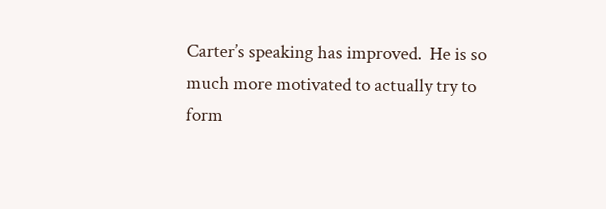Carter’s speaking has improved.  He is so much more motivated to actually try to form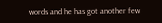words and he has got another few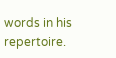words in his repertoire.